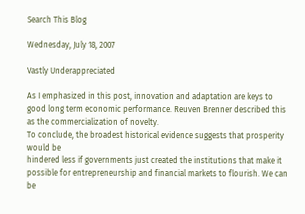Search This Blog

Wednesday, July 18, 2007

Vastly Underappreciated

As I emphasized in this post, innovation and adaptation are keys to good long term economic performance. Reuven Brenner described this as the commercialization of novelty.
To conclude, the broadest historical evidence suggests that prosperity would be
hindered less if governments just created the institutions that make it possible for entrepreneurship and financial markets to flourish. We can be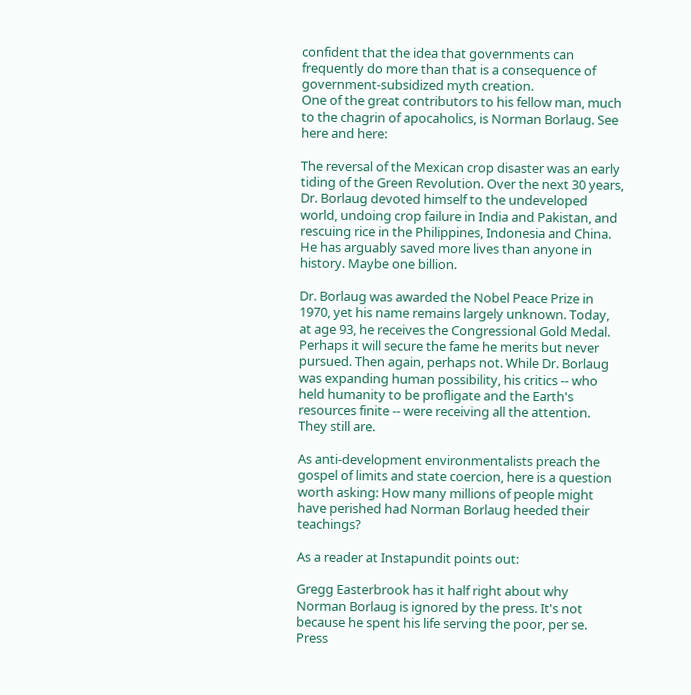confident that the idea that governments can frequently do more than that is a consequence of government-subsidized myth creation.
One of the great contributors to his fellow man, much to the chagrin of apocaholics, is Norman Borlaug. See here and here:

The reversal of the Mexican crop disaster was an early tiding of the Green Revolution. Over the next 30 years, Dr. Borlaug devoted himself to the undeveloped world, undoing crop failure in India and Pakistan, and rescuing rice in the Philippines, Indonesia and China. He has arguably saved more lives than anyone in history. Maybe one billion.

Dr. Borlaug was awarded the Nobel Peace Prize in 1970, yet his name remains largely unknown. Today, at age 93, he receives the Congressional Gold Medal. Perhaps it will secure the fame he merits but never pursued. Then again, perhaps not. While Dr. Borlaug was expanding human possibility, his critics -- who held humanity to be profligate and the Earth's resources finite -- were receiving all the attention. They still are.

As anti-development environmentalists preach the gospel of limits and state coercion, here is a question worth asking: How many millions of people might have perished had Norman Borlaug heeded their teachings?

As a reader at Instapundit points out:

Gregg Easterbrook has it half right about why Norman Borlaug is ignored by the press. It's not because he spent his life serving the poor, per se. Press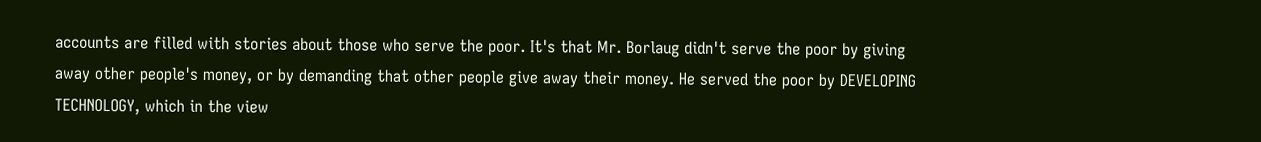accounts are filled with stories about those who serve the poor. It's that Mr. Borlaug didn't serve the poor by giving away other people's money, or by demanding that other people give away their money. He served the poor by DEVELOPING TECHNOLOGY, which in the view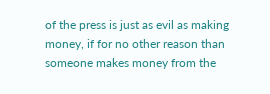of the press is just as evil as making money, if for no other reason than someone makes money from the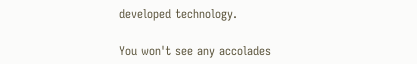developed technology.

You won't see any accolades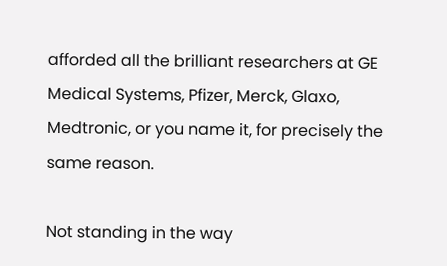afforded all the brilliant researchers at GE Medical Systems, Pfizer, Merck, Glaxo, Medtronic, or you name it, for precisely the same reason.

Not standing in the way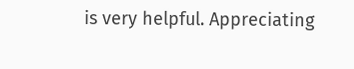is very helpful. Appreciating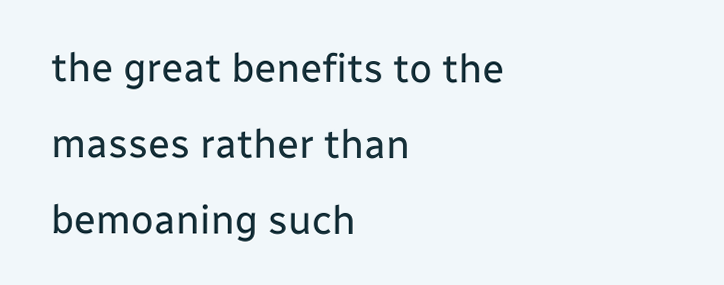the great benefits to the masses rather than bemoaning such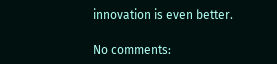innovation is even better.

No comments: